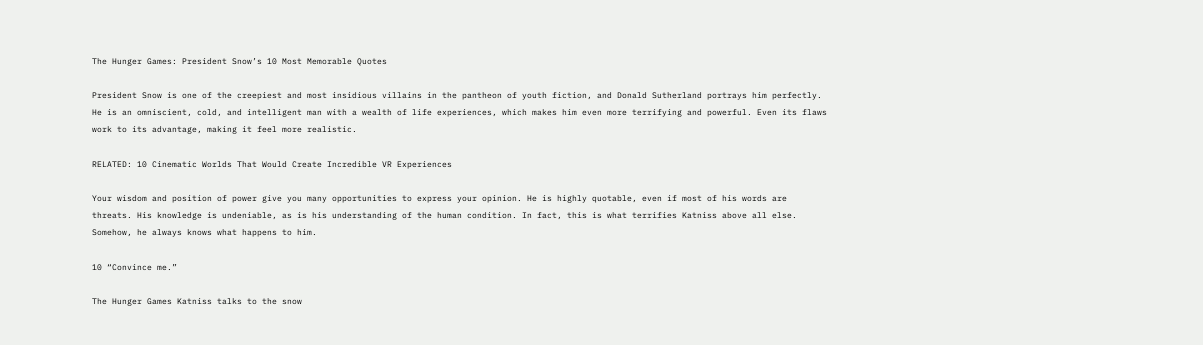The Hunger Games: President Snow’s 10 Most Memorable Quotes

President Snow is one of the creepiest and most insidious villains in the pantheon of youth fiction, and Donald Sutherland portrays him perfectly. He is an omniscient, cold, and intelligent man with a wealth of life experiences, which makes him even more terrifying and powerful. Even its flaws work to its advantage, making it feel more realistic.

RELATED: 10 Cinematic Worlds That Would Create Incredible VR Experiences

Your wisdom and position of power give you many opportunities to express your opinion. He is highly quotable, even if most of his words are threats. His knowledge is undeniable, as is his understanding of the human condition. In fact, this is what terrifies Katniss above all else. Somehow, he always knows what happens to him.

10 “Convince me.”

The Hunger Games Katniss talks to the snow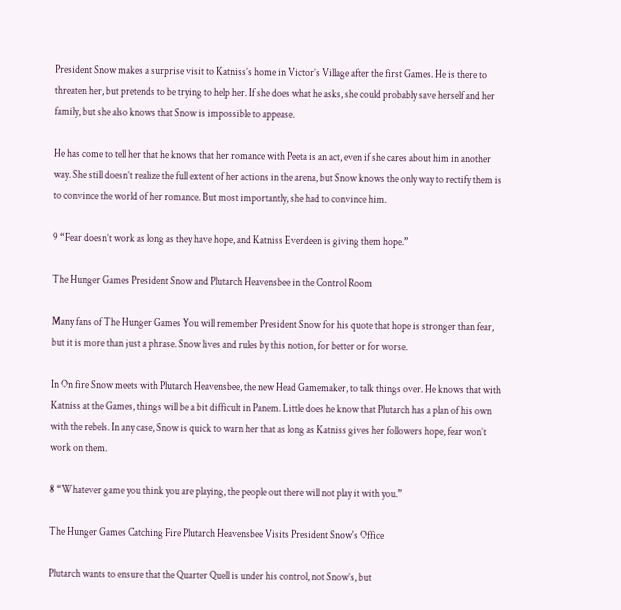President Snow makes a surprise visit to Katniss’s home in Victor’s Village after the first Games. He is there to threaten her, but pretends to be trying to help her. If she does what he asks, she could probably save herself and her family, but she also knows that Snow is impossible to appease.

He has come to tell her that he knows that her romance with Peeta is an act, even if she cares about him in another way. She still doesn’t realize the full extent of her actions in the arena, but Snow knows the only way to rectify them is to convince the world of her romance. But most importantly, she had to convince him.

9 “Fear doesn’t work as long as they have hope, and Katniss Everdeen is giving them hope.”

The Hunger Games President Snow and Plutarch Heavensbee in the Control Room

Many fans of The Hunger Games You will remember President Snow for his quote that hope is stronger than fear, but it is more than just a phrase. Snow lives and rules by this notion, for better or for worse.

In On fire Snow meets with Plutarch Heavensbee, the new Head Gamemaker, to talk things over. He knows that with Katniss at the Games, things will be a bit difficult in Panem. Little does he know that Plutarch has a plan of his own with the rebels. In any case, Snow is quick to warn her that as long as Katniss gives her followers hope, fear won’t work on them.

8 “Whatever game you think you are playing, the people out there will not play it with you.”

The Hunger Games Catching Fire Plutarch Heavensbee Visits President Snow's Office

Plutarch wants to ensure that the Quarter Quell is under his control, not Snow’s, but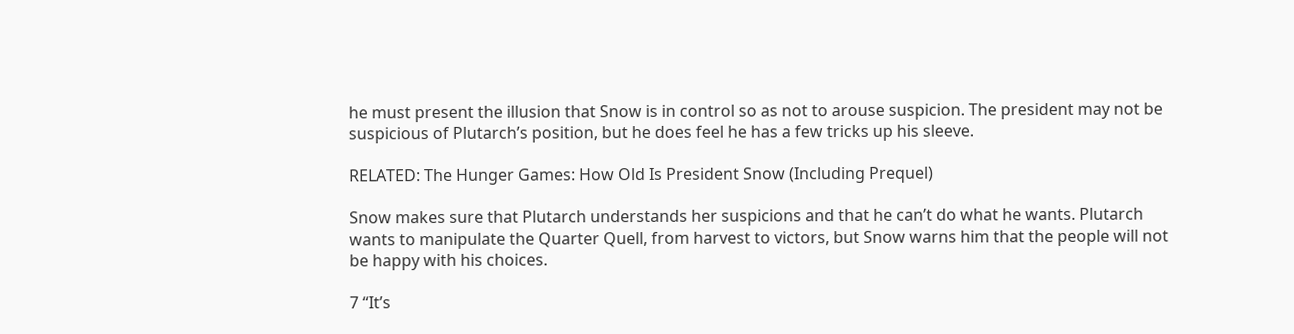he must present the illusion that Snow is in control so as not to arouse suspicion. The president may not be suspicious of Plutarch’s position, but he does feel he has a few tricks up his sleeve.

RELATED: The Hunger Games: How Old Is President Snow (Including Prequel)

Snow makes sure that Plutarch understands her suspicions and that he can’t do what he wants. Plutarch wants to manipulate the Quarter Quell, from harvest to victors, but Snow warns him that the people will not be happy with his choices.

7 “It’s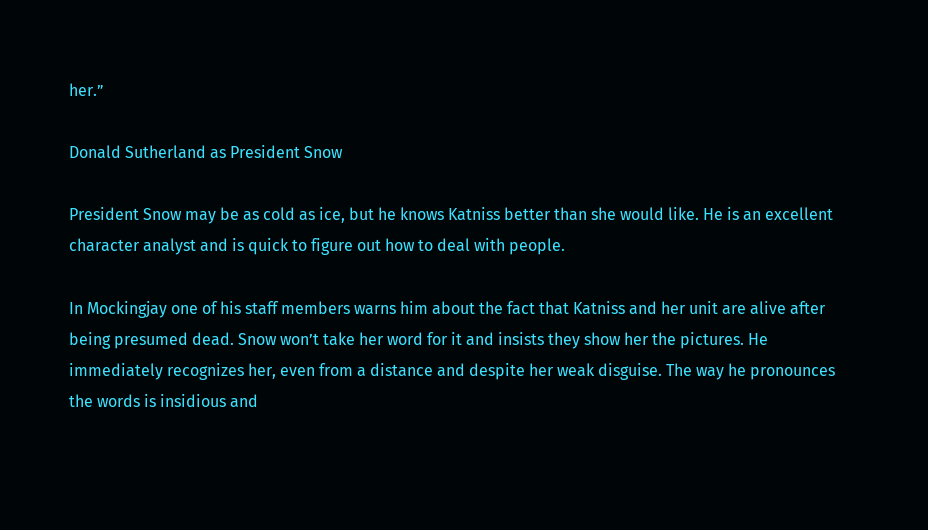her.”

Donald Sutherland as President Snow

President Snow may be as cold as ice, but he knows Katniss better than she would like. He is an excellent character analyst and is quick to figure out how to deal with people.

In Mockingjay one of his staff members warns him about the fact that Katniss and her unit are alive after being presumed dead. Snow won’t take her word for it and insists they show her the pictures. He immediately recognizes her, even from a distance and despite her weak disguise. The way he pronounces the words is insidious and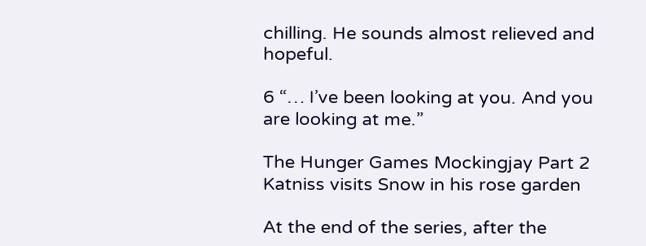chilling. He sounds almost relieved and hopeful.

6 “… I’ve been looking at you. And you are looking at me.”

The Hunger Games Mockingjay Part 2 Katniss visits Snow in his rose garden

At the end of the series, after the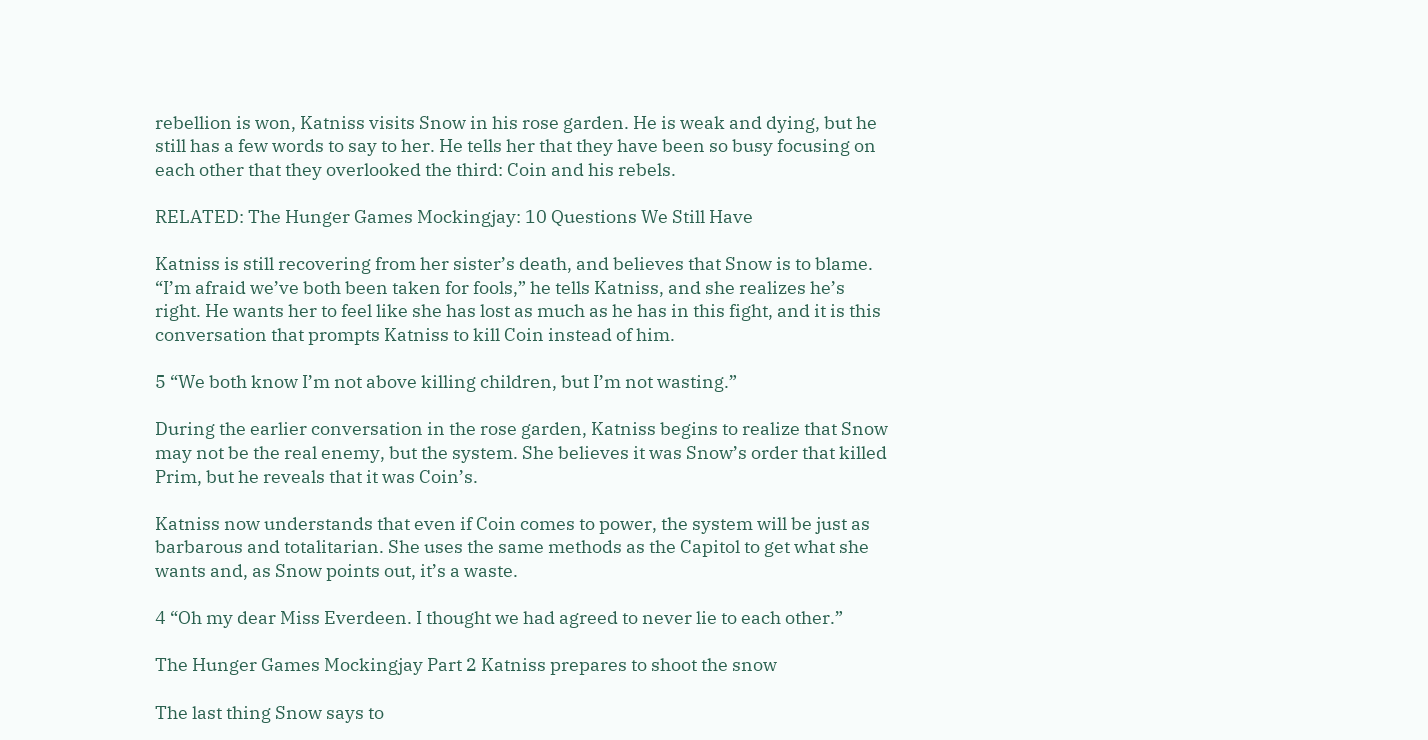rebellion is won, Katniss visits Snow in his rose garden. He is weak and dying, but he still has a few words to say to her. He tells her that they have been so busy focusing on each other that they overlooked the third: Coin and his rebels.

RELATED: The Hunger Games Mockingjay: 10 Questions We Still Have

Katniss is still recovering from her sister’s death, and believes that Snow is to blame. “I’m afraid we’ve both been taken for fools,” he tells Katniss, and she realizes he’s right. He wants her to feel like she has lost as much as he has in this fight, and it is this conversation that prompts Katniss to kill Coin instead of him.

5 “We both know I’m not above killing children, but I’m not wasting.”

During the earlier conversation in the rose garden, Katniss begins to realize that Snow may not be the real enemy, but the system. She believes it was Snow’s order that killed Prim, but he reveals that it was Coin’s.

Katniss now understands that even if Coin comes to power, the system will be just as barbarous and totalitarian. She uses the same methods as the Capitol to get what she wants and, as Snow points out, it’s a waste.

4 “Oh my dear Miss Everdeen. I thought we had agreed to never lie to each other.”

The Hunger Games Mockingjay Part 2 Katniss prepares to shoot the snow

The last thing Snow says to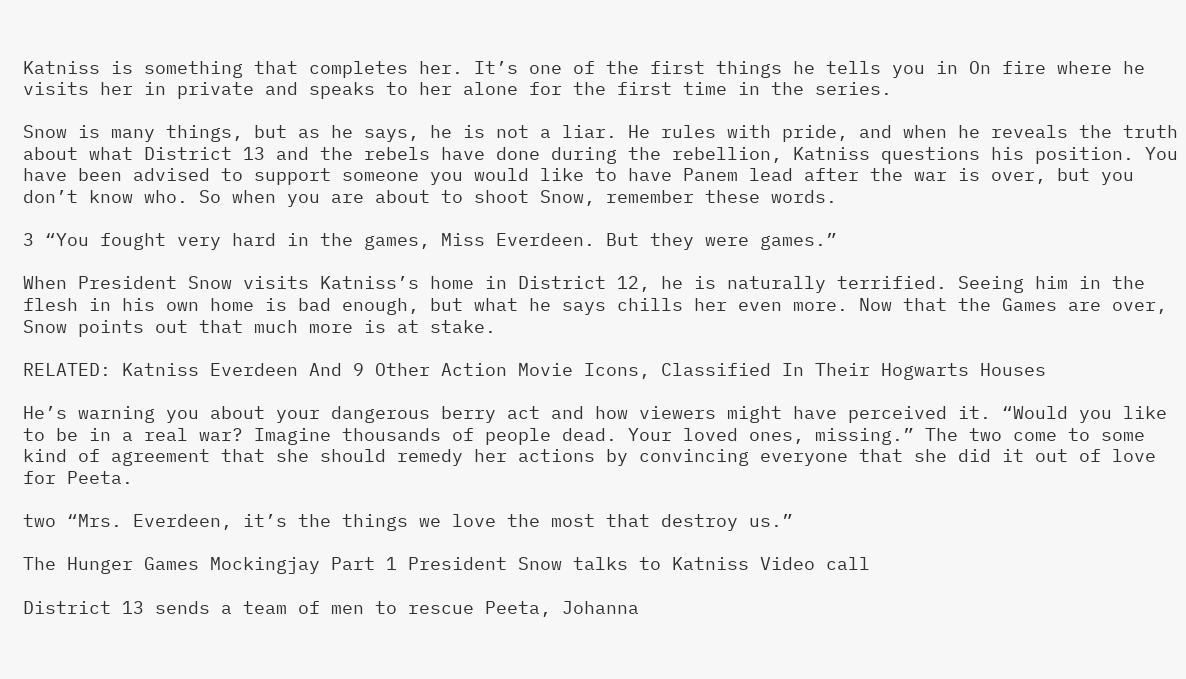Katniss is something that completes her. It’s one of the first things he tells you in On fire where he visits her in private and speaks to her alone for the first time in the series.

Snow is many things, but as he says, he is not a liar. He rules with pride, and when he reveals the truth about what District 13 and the rebels have done during the rebellion, Katniss questions his position. You have been advised to support someone you would like to have Panem lead after the war is over, but you don’t know who. So when you are about to shoot Snow, remember these words.

3 “You fought very hard in the games, Miss Everdeen. But they were games.”

When President Snow visits Katniss’s home in District 12, he is naturally terrified. Seeing him in the flesh in his own home is bad enough, but what he says chills her even more. Now that the Games are over, Snow points out that much more is at stake.

RELATED: Katniss Everdeen And 9 Other Action Movie Icons, Classified In Their Hogwarts Houses

He’s warning you about your dangerous berry act and how viewers might have perceived it. “Would you like to be in a real war? Imagine thousands of people dead. Your loved ones, missing.” The two come to some kind of agreement that she should remedy her actions by convincing everyone that she did it out of love for Peeta.

two “Mrs. Everdeen, it’s the things we love the most that destroy us.”

The Hunger Games Mockingjay Part 1 President Snow talks to Katniss Video call

District 13 sends a team of men to rescue Peeta, Johanna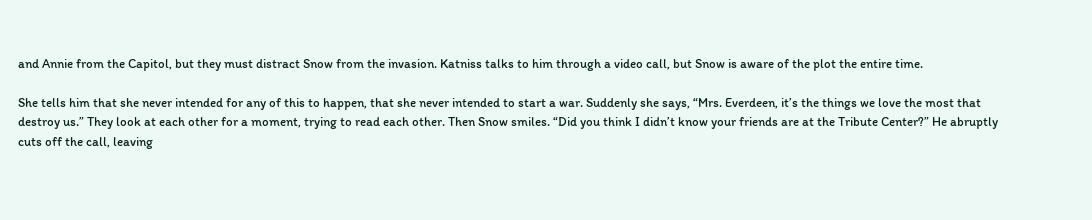and Annie from the Capitol, but they must distract Snow from the invasion. Katniss talks to him through a video call, but Snow is aware of the plot the entire time.

She tells him that she never intended for any of this to happen, that she never intended to start a war. Suddenly she says, “Mrs. Everdeen, it’s the things we love the most that destroy us.” They look at each other for a moment, trying to read each other. Then Snow smiles. “Did you think I didn’t know your friends are at the Tribute Center?” He abruptly cuts off the call, leaving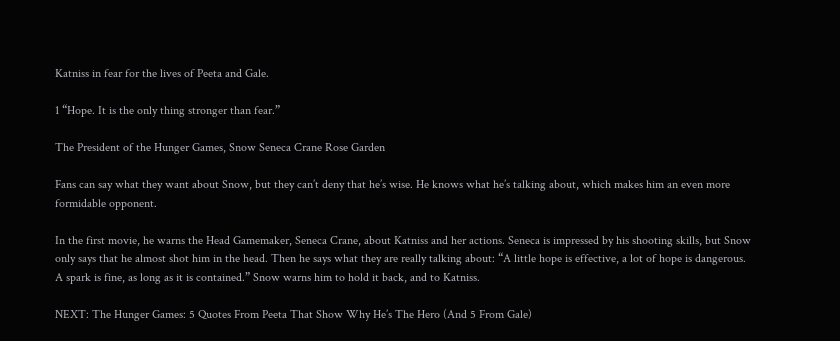Katniss in fear for the lives of Peeta and Gale.

1 “Hope. It is the only thing stronger than fear.”

The President of the Hunger Games, Snow Seneca Crane Rose Garden

Fans can say what they want about Snow, but they can’t deny that he’s wise. He knows what he’s talking about, which makes him an even more formidable opponent.

In the first movie, he warns the Head Gamemaker, Seneca Crane, about Katniss and her actions. Seneca is impressed by his shooting skills, but Snow only says that he almost shot him in the head. Then he says what they are really talking about: “A little hope is effective, a lot of hope is dangerous. A spark is fine, as long as it is contained.” Snow warns him to hold it back, and to Katniss.

NEXT: The Hunger Games: 5 Quotes From Peeta That Show Why He’s The Hero (And 5 From Gale)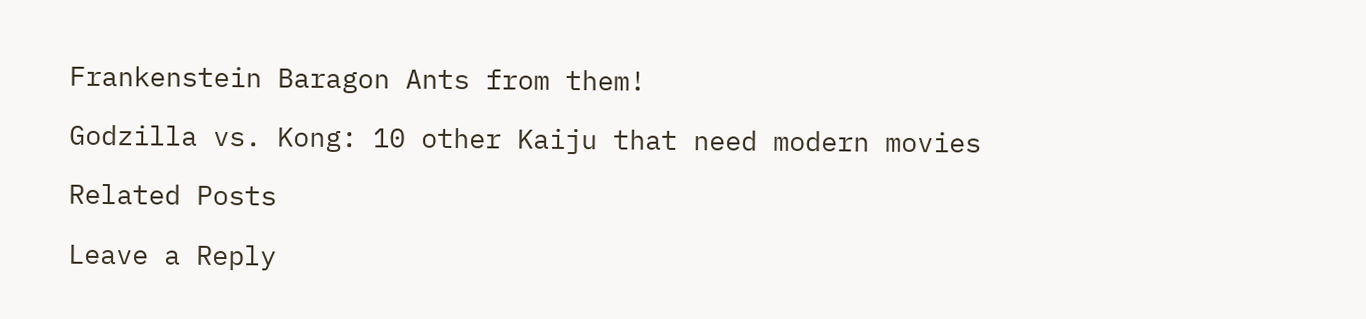Frankenstein Baragon Ants from them!

Godzilla vs. Kong: 10 other Kaiju that need modern movies

Related Posts

Leave a Reply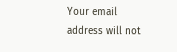Your email address will not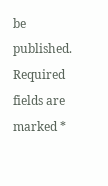be published. Required fields are marked *